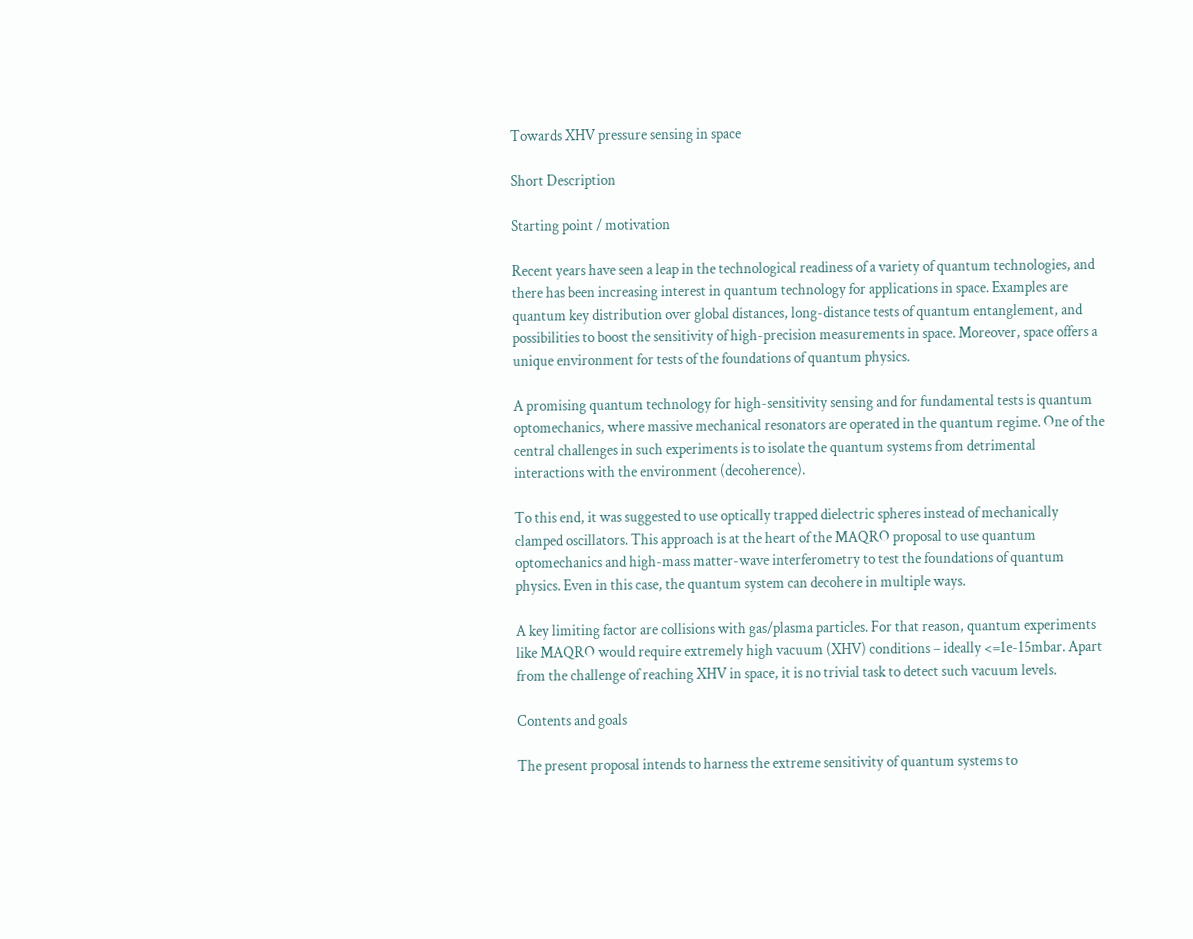Towards XHV pressure sensing in space

Short Description

Starting point / motivation

Recent years have seen a leap in the technological readiness of a variety of quantum technologies, and there has been increasing interest in quantum technology for applications in space. Examples are quantum key distribution over global distances, long-distance tests of quantum entanglement, and possibilities to boost the sensitivity of high-precision measurements in space. Moreover, space offers a unique environment for tests of the foundations of quantum physics.

A promising quantum technology for high-sensitivity sensing and for fundamental tests is quantum optomechanics, where massive mechanical resonators are operated in the quantum regime. One of the central challenges in such experiments is to isolate the quantum systems from detrimental interactions with the environment (decoherence).

To this end, it was suggested to use optically trapped dielectric spheres instead of mechanically clamped oscillators. This approach is at the heart of the MAQRO proposal to use quantum optomechanics and high-mass matter-wave interferometry to test the foundations of quantum physics. Even in this case, the quantum system can decohere in multiple ways.

A key limiting factor are collisions with gas/plasma particles. For that reason, quantum experiments like MAQRO would require extremely high vacuum (XHV) conditions – ideally <=1e-15mbar. Apart from the challenge of reaching XHV in space, it is no trivial task to detect such vacuum levels.

Contents and goals

The present proposal intends to harness the extreme sensitivity of quantum systems to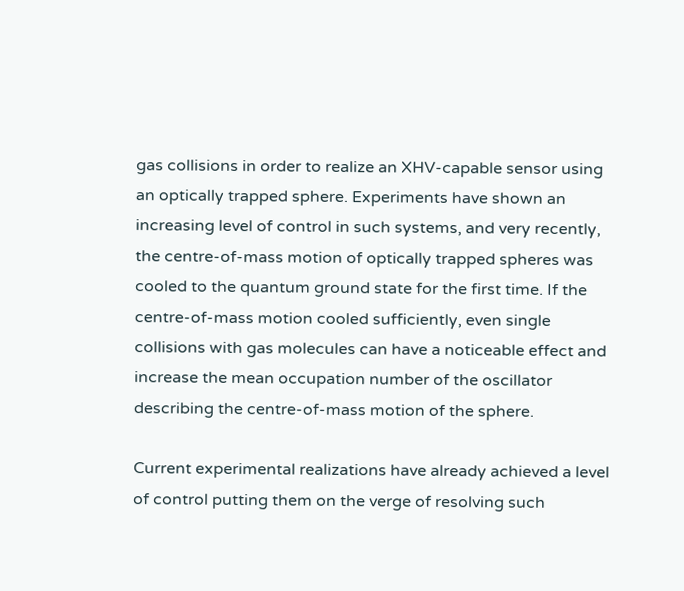gas collisions in order to realize an XHV-capable sensor using an optically trapped sphere. Experiments have shown an increasing level of control in such systems, and very recently, the centre-of-mass motion of optically trapped spheres was cooled to the quantum ground state for the first time. If the centre-of-mass motion cooled sufficiently, even single collisions with gas molecules can have a noticeable effect and increase the mean occupation number of the oscillator describing the centre-of-mass motion of the sphere.

Current experimental realizations have already achieved a level of control putting them on the verge of resolving such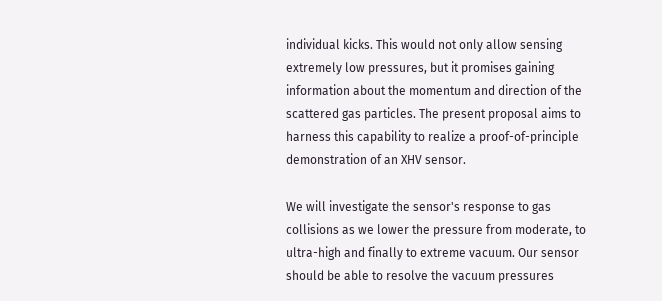individual kicks. This would not only allow sensing extremely low pressures, but it promises gaining information about the momentum and direction of the scattered gas particles. The present proposal aims to harness this capability to realize a proof-of-principle demonstration of an XHV sensor.

We will investigate the sensor's response to gas collisions as we lower the pressure from moderate, to ultra-high and finally to extreme vacuum. Our sensor should be able to resolve the vacuum pressures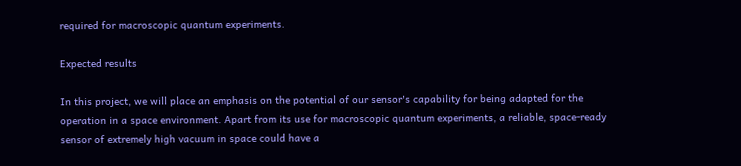required for macroscopic quantum experiments.

Expected results

In this project, we will place an emphasis on the potential of our sensor's capability for being adapted for the operation in a space environment. Apart from its use for macroscopic quantum experiments, a reliable, space-ready sensor of extremely high vacuum in space could have a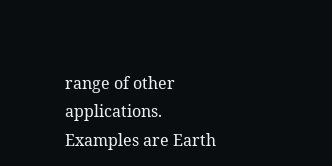range of other applications. Examples are Earth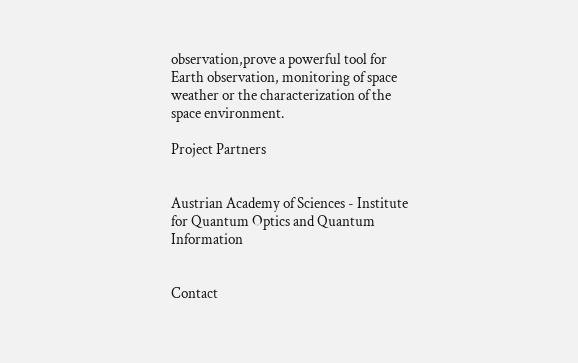observation,prove a powerful tool for Earth observation, monitoring of space weather or the characterization of the space environment.

Project Partners


Austrian Academy of Sciences - Institute for Quantum Optics and Quantum Information


Contact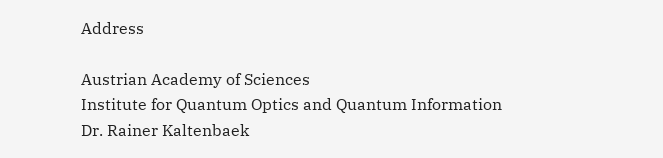Address

Austrian Academy of Sciences
Institute for Quantum Optics and Quantum Information
Dr. Rainer Kaltenbaek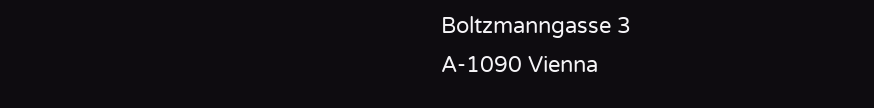Boltzmanngasse 3
A-1090 Vienna